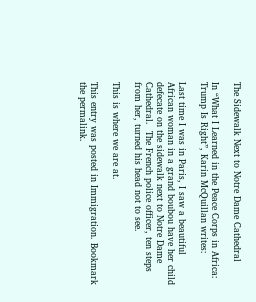The Sidewalk Next to Notre Dame Cathedral

In “What I Learned in the Peace Corps in Africa: Trump Is Right”, Karin McQuillan writes:

Last time I was in Paris, I saw a beautiful African woman in a grand boubou have her child defecate on the sidewalk next to Notre Dame Cathedral.  The French police officer, ten steps from her, turned his head not to see.

This is where we are at.

This entry was posted in Immigration. Bookmark the permalink.